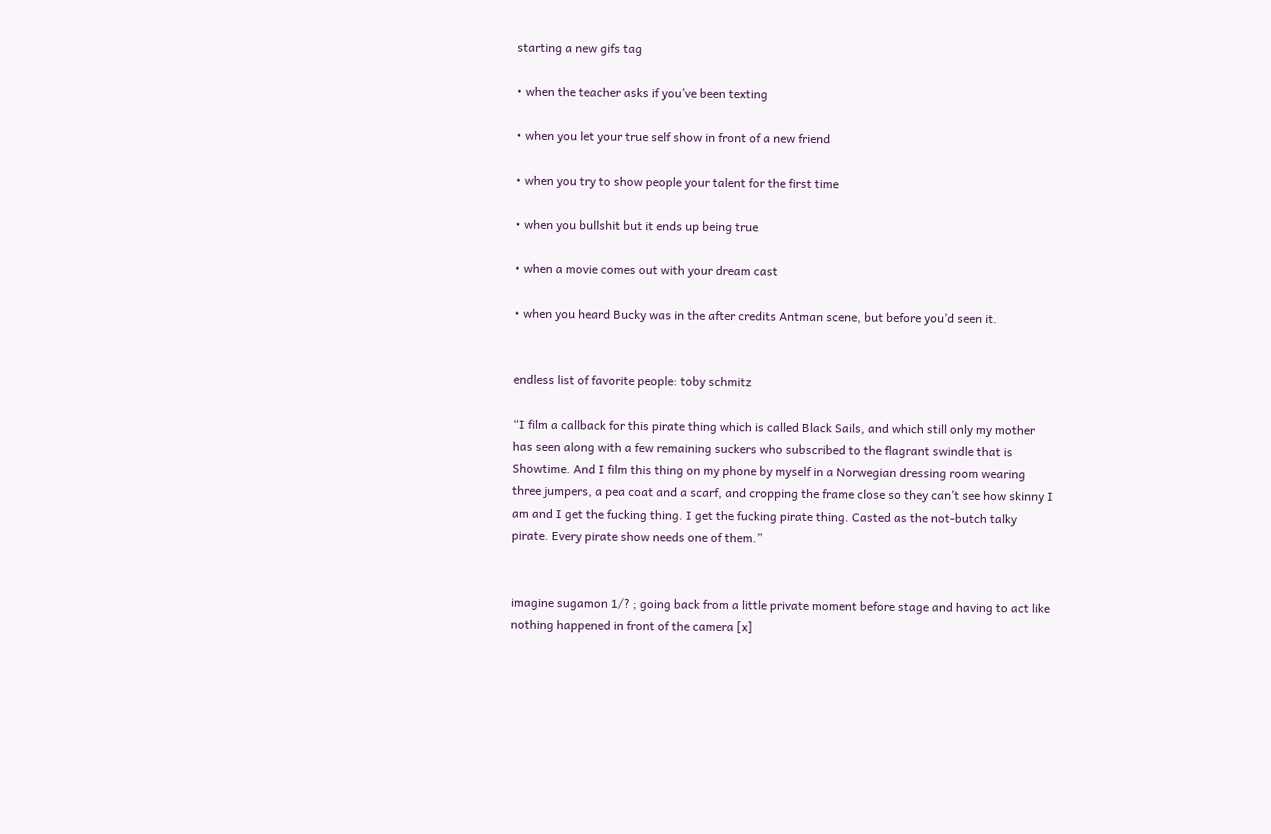starting a new gifs tag

• when the teacher asks if you’ve been texting

• when you let your true self show in front of a new friend

• when you try to show people your talent for the first time

• when you bullshit but it ends up being true

• when a movie comes out with your dream cast

• when you heard Bucky was in the after credits Antman scene, but before you’d seen it.


endless list of favorite people: toby schmitz

“I film a callback for this pirate thing which is called Black Sails, and which still only my mother has seen along with a few remaining suckers who subscribed to the flagrant swindle that is Showtime. And I film this thing on my phone by myself in a Norwegian dressing room wearing three jumpers, a pea coat and a scarf, and cropping the frame close so they can’t see how skinny I am and I get the fucking thing. I get the fucking pirate thing. Casted as the not-butch talky pirate. Every pirate show needs one of them.”


imagine sugamon 1/? ; going back from a little private moment before stage and having to act like nothing happened in front of the camera [x]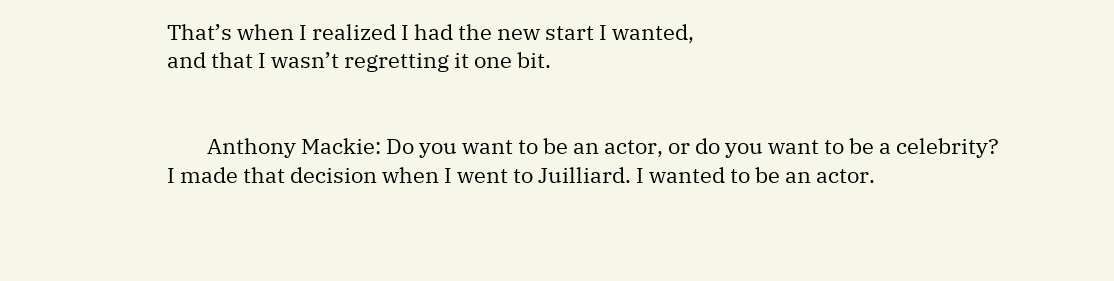That’s when I realized I had the new start I wanted,
and that I wasn’t regretting it one bit.


        Anthony Mackie: Do you want to be an actor, or do you want to be a celebrity? I made that decision when I went to Juilliard. I wanted to be an actor.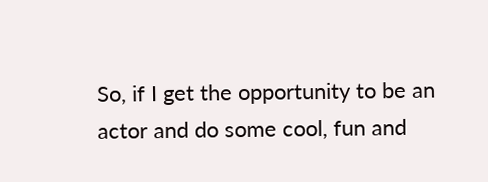So, if I get the opportunity to be an actor and do some cool, fun and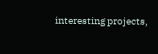interesting projects,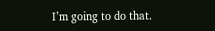I’m going to do that.